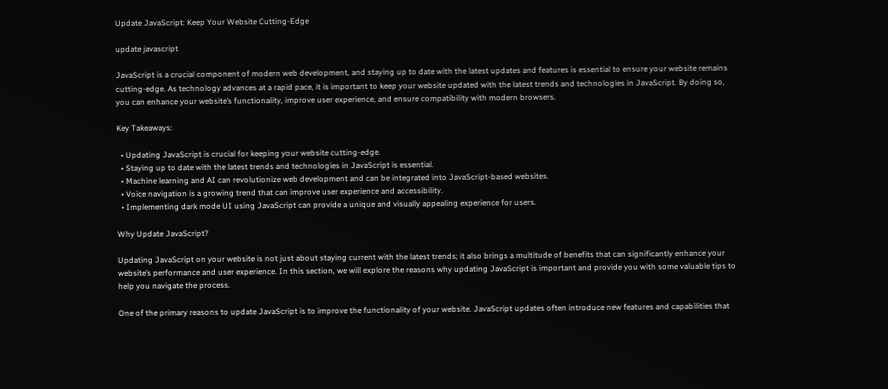Update JavaScript: Keep Your Website Cutting-Edge

update javascript

JavaScript is a crucial component of modern web development, and staying up to date with the latest updates and features is essential to ensure your website remains cutting-edge. As technology advances at a rapid pace, it is important to keep your website updated with the latest trends and technologies in JavaScript. By doing so, you can enhance your website’s functionality, improve user experience, and ensure compatibility with modern browsers.

Key Takeaways:

  • Updating JavaScript is crucial for keeping your website cutting-edge.
  • Staying up to date with the latest trends and technologies in JavaScript is essential.
  • Machine learning and AI can revolutionize web development and can be integrated into JavaScript-based websites.
  • Voice navigation is a growing trend that can improve user experience and accessibility.
  • Implementing dark mode UI using JavaScript can provide a unique and visually appealing experience for users.

Why Update JavaScript?

Updating JavaScript on your website is not just about staying current with the latest trends; it also brings a multitude of benefits that can significantly enhance your website’s performance and user experience. In this section, we will explore the reasons why updating JavaScript is important and provide you with some valuable tips to help you navigate the process.

One of the primary reasons to update JavaScript is to improve the functionality of your website. JavaScript updates often introduce new features and capabilities that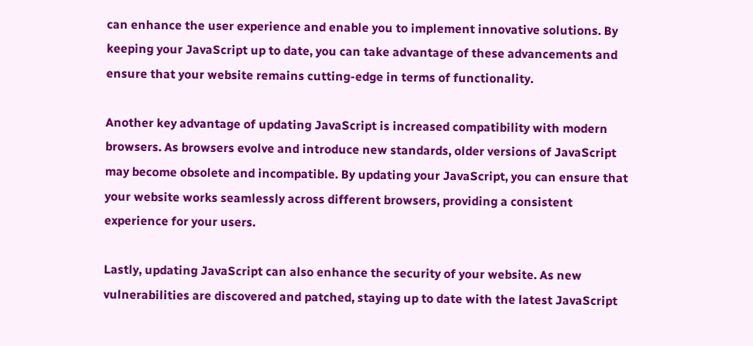can enhance the user experience and enable you to implement innovative solutions. By keeping your JavaScript up to date, you can take advantage of these advancements and ensure that your website remains cutting-edge in terms of functionality.

Another key advantage of updating JavaScript is increased compatibility with modern browsers. As browsers evolve and introduce new standards, older versions of JavaScript may become obsolete and incompatible. By updating your JavaScript, you can ensure that your website works seamlessly across different browsers, providing a consistent experience for your users.

Lastly, updating JavaScript can also enhance the security of your website. As new vulnerabilities are discovered and patched, staying up to date with the latest JavaScript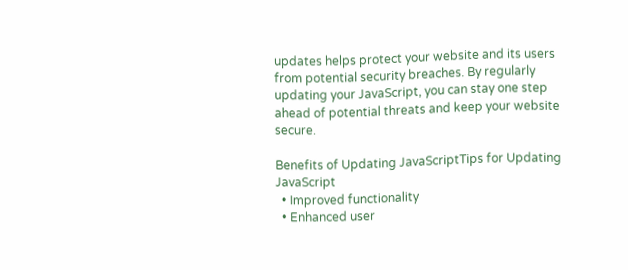updates helps protect your website and its users from potential security breaches. By regularly updating your JavaScript, you can stay one step ahead of potential threats and keep your website secure.

Benefits of Updating JavaScriptTips for Updating JavaScript
  • Improved functionality
  • Enhanced user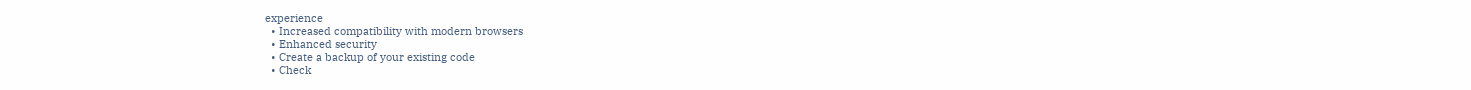experience
  • Increased compatibility with modern browsers
  • Enhanced security
  • Create a backup of your existing code
  • Check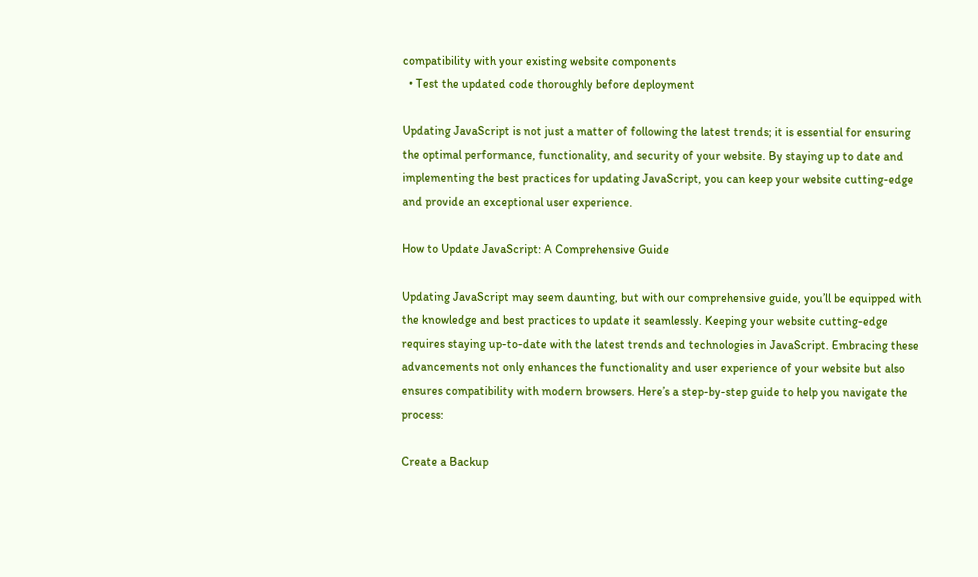compatibility with your existing website components
  • Test the updated code thoroughly before deployment

Updating JavaScript is not just a matter of following the latest trends; it is essential for ensuring the optimal performance, functionality, and security of your website. By staying up to date and implementing the best practices for updating JavaScript, you can keep your website cutting-edge and provide an exceptional user experience.

How to Update JavaScript: A Comprehensive Guide

Updating JavaScript may seem daunting, but with our comprehensive guide, you’ll be equipped with the knowledge and best practices to update it seamlessly. Keeping your website cutting-edge requires staying up-to-date with the latest trends and technologies in JavaScript. Embracing these advancements not only enhances the functionality and user experience of your website but also ensures compatibility with modern browsers. Here’s a step-by-step guide to help you navigate the process:

Create a Backup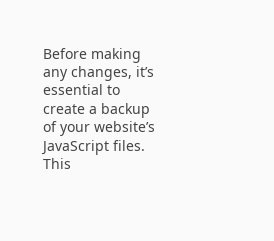Before making any changes, it’s essential to create a backup of your website’s JavaScript files. This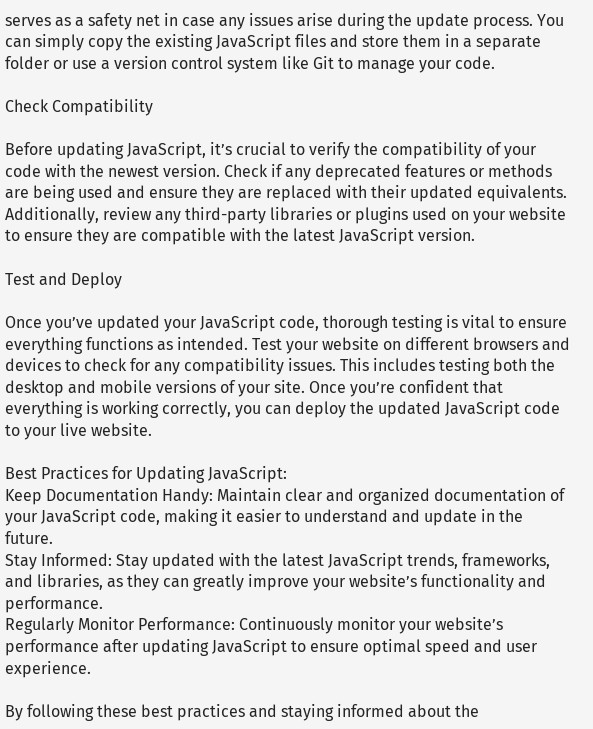serves as a safety net in case any issues arise during the update process. You can simply copy the existing JavaScript files and store them in a separate folder or use a version control system like Git to manage your code.

Check Compatibility

Before updating JavaScript, it’s crucial to verify the compatibility of your code with the newest version. Check if any deprecated features or methods are being used and ensure they are replaced with their updated equivalents. Additionally, review any third-party libraries or plugins used on your website to ensure they are compatible with the latest JavaScript version.

Test and Deploy

Once you’ve updated your JavaScript code, thorough testing is vital to ensure everything functions as intended. Test your website on different browsers and devices to check for any compatibility issues. This includes testing both the desktop and mobile versions of your site. Once you’re confident that everything is working correctly, you can deploy the updated JavaScript code to your live website.

Best Practices for Updating JavaScript:
Keep Documentation Handy: Maintain clear and organized documentation of your JavaScript code, making it easier to understand and update in the future.
Stay Informed: Stay updated with the latest JavaScript trends, frameworks, and libraries, as they can greatly improve your website’s functionality and performance.
Regularly Monitor Performance: Continuously monitor your website’s performance after updating JavaScript to ensure optimal speed and user experience.

By following these best practices and staying informed about the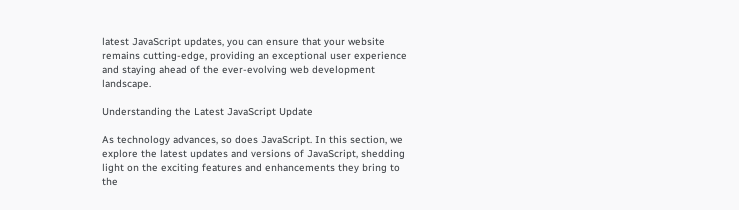latest JavaScript updates, you can ensure that your website remains cutting-edge, providing an exceptional user experience and staying ahead of the ever-evolving web development landscape.

Understanding the Latest JavaScript Update

As technology advances, so does JavaScript. In this section, we explore the latest updates and versions of JavaScript, shedding light on the exciting features and enhancements they bring to the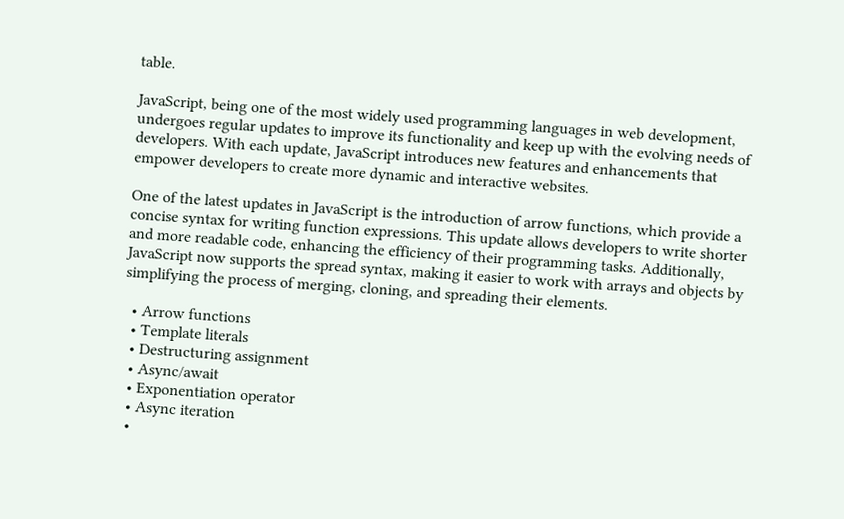table.

JavaScript, being one of the most widely used programming languages in web development, undergoes regular updates to improve its functionality and keep up with the evolving needs of developers. With each update, JavaScript introduces new features and enhancements that empower developers to create more dynamic and interactive websites.

One of the latest updates in JavaScript is the introduction of arrow functions, which provide a concise syntax for writing function expressions. This update allows developers to write shorter and more readable code, enhancing the efficiency of their programming tasks. Additionally, JavaScript now supports the spread syntax, making it easier to work with arrays and objects by simplifying the process of merging, cloning, and spreading their elements.

  • Arrow functions
  • Template literals
  • Destructuring assignment
  • Async/await
  • Exponentiation operator
  • Async iteration
  •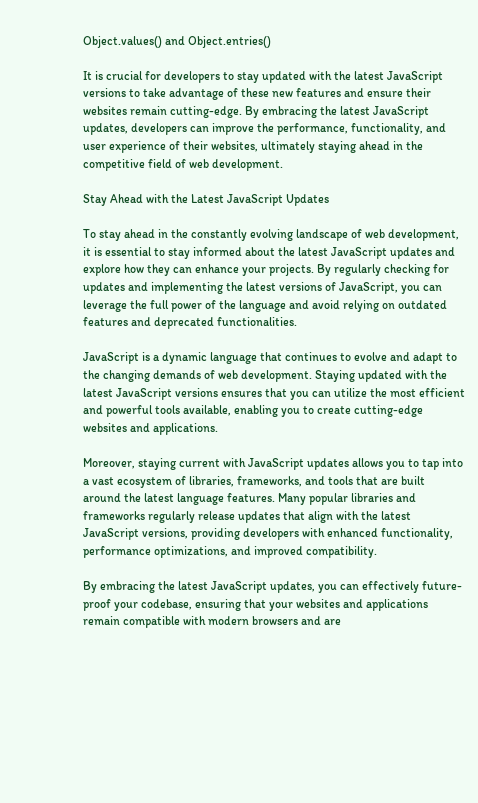Object.values() and Object.entries()

It is crucial for developers to stay updated with the latest JavaScript versions to take advantage of these new features and ensure their websites remain cutting-edge. By embracing the latest JavaScript updates, developers can improve the performance, functionality, and user experience of their websites, ultimately staying ahead in the competitive field of web development.

Stay Ahead with the Latest JavaScript Updates

To stay ahead in the constantly evolving landscape of web development, it is essential to stay informed about the latest JavaScript updates and explore how they can enhance your projects. By regularly checking for updates and implementing the latest versions of JavaScript, you can leverage the full power of the language and avoid relying on outdated features and deprecated functionalities.

JavaScript is a dynamic language that continues to evolve and adapt to the changing demands of web development. Staying updated with the latest JavaScript versions ensures that you can utilize the most efficient and powerful tools available, enabling you to create cutting-edge websites and applications.

Moreover, staying current with JavaScript updates allows you to tap into a vast ecosystem of libraries, frameworks, and tools that are built around the latest language features. Many popular libraries and frameworks regularly release updates that align with the latest JavaScript versions, providing developers with enhanced functionality, performance optimizations, and improved compatibility.

By embracing the latest JavaScript updates, you can effectively future-proof your codebase, ensuring that your websites and applications remain compatible with modern browsers and are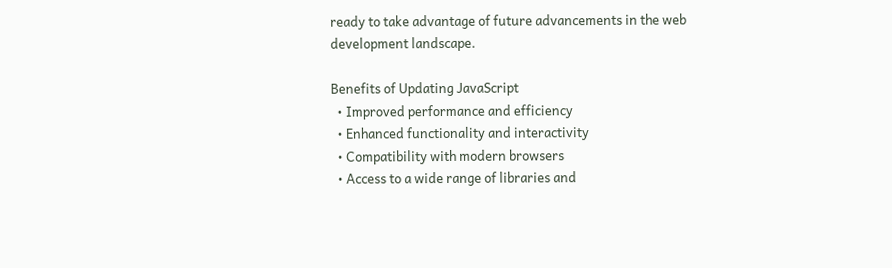ready to take advantage of future advancements in the web development landscape.

Benefits of Updating JavaScript
  • Improved performance and efficiency
  • Enhanced functionality and interactivity
  • Compatibility with modern browsers
  • Access to a wide range of libraries and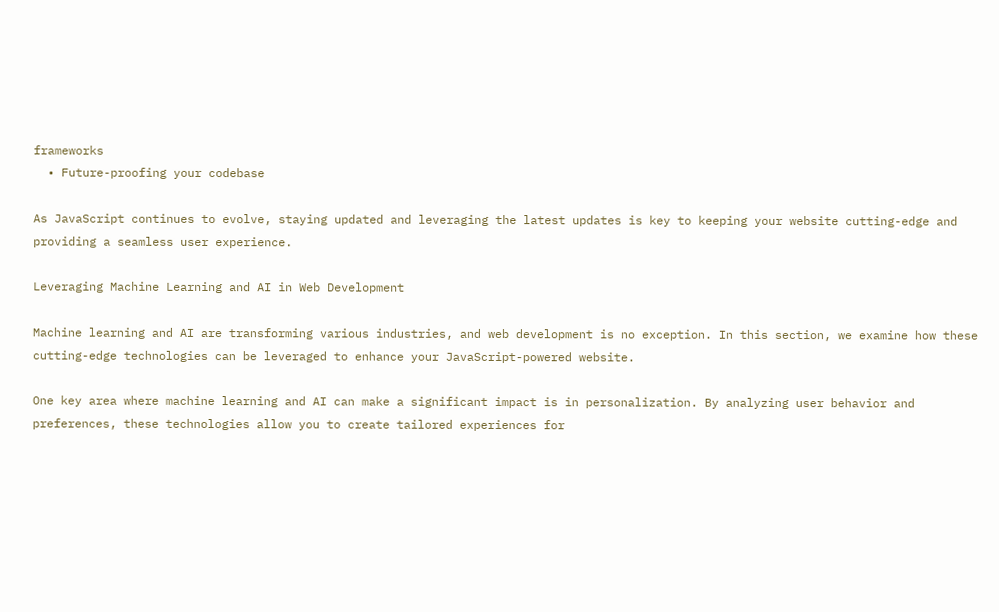frameworks
  • Future-proofing your codebase

As JavaScript continues to evolve, staying updated and leveraging the latest updates is key to keeping your website cutting-edge and providing a seamless user experience.

Leveraging Machine Learning and AI in Web Development

Machine learning and AI are transforming various industries, and web development is no exception. In this section, we examine how these cutting-edge technologies can be leveraged to enhance your JavaScript-powered website.

One key area where machine learning and AI can make a significant impact is in personalization. By analyzing user behavior and preferences, these technologies allow you to create tailored experiences for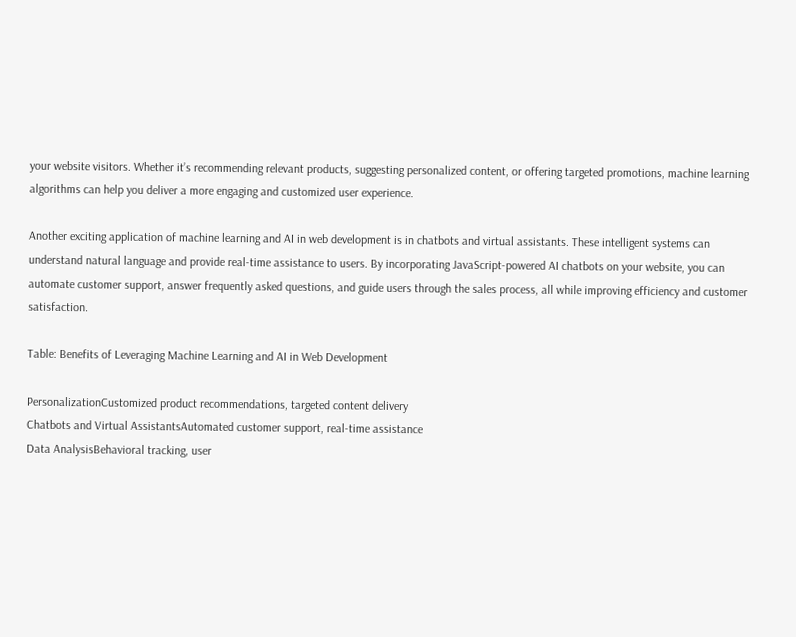your website visitors. Whether it’s recommending relevant products, suggesting personalized content, or offering targeted promotions, machine learning algorithms can help you deliver a more engaging and customized user experience.

Another exciting application of machine learning and AI in web development is in chatbots and virtual assistants. These intelligent systems can understand natural language and provide real-time assistance to users. By incorporating JavaScript-powered AI chatbots on your website, you can automate customer support, answer frequently asked questions, and guide users through the sales process, all while improving efficiency and customer satisfaction.

Table: Benefits of Leveraging Machine Learning and AI in Web Development

PersonalizationCustomized product recommendations, targeted content delivery
Chatbots and Virtual AssistantsAutomated customer support, real-time assistance
Data AnalysisBehavioral tracking, user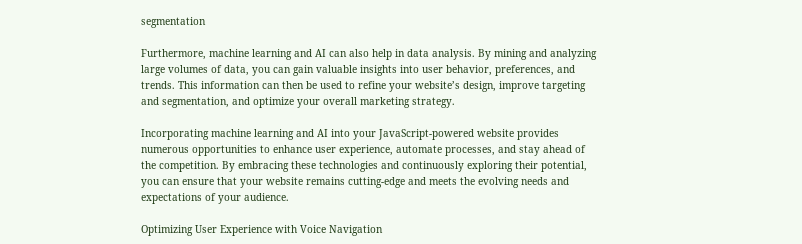segmentation

Furthermore, machine learning and AI can also help in data analysis. By mining and analyzing large volumes of data, you can gain valuable insights into user behavior, preferences, and trends. This information can then be used to refine your website’s design, improve targeting and segmentation, and optimize your overall marketing strategy.

Incorporating machine learning and AI into your JavaScript-powered website provides numerous opportunities to enhance user experience, automate processes, and stay ahead of the competition. By embracing these technologies and continuously exploring their potential, you can ensure that your website remains cutting-edge and meets the evolving needs and expectations of your audience.

Optimizing User Experience with Voice Navigation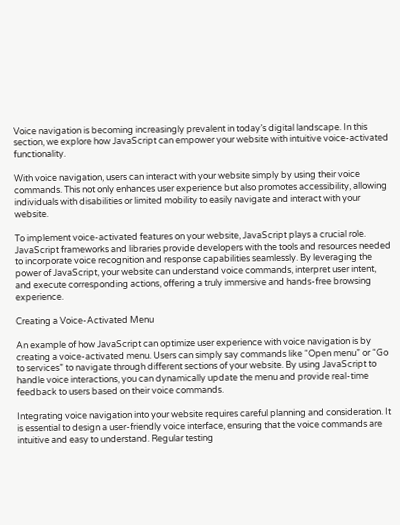Voice navigation is becoming increasingly prevalent in today’s digital landscape. In this section, we explore how JavaScript can empower your website with intuitive voice-activated functionality.

With voice navigation, users can interact with your website simply by using their voice commands. This not only enhances user experience but also promotes accessibility, allowing individuals with disabilities or limited mobility to easily navigate and interact with your website.

To implement voice-activated features on your website, JavaScript plays a crucial role. JavaScript frameworks and libraries provide developers with the tools and resources needed to incorporate voice recognition and response capabilities seamlessly. By leveraging the power of JavaScript, your website can understand voice commands, interpret user intent, and execute corresponding actions, offering a truly immersive and hands-free browsing experience.

Creating a Voice-Activated Menu

An example of how JavaScript can optimize user experience with voice navigation is by creating a voice-activated menu. Users can simply say commands like “Open menu” or “Go to services” to navigate through different sections of your website. By using JavaScript to handle voice interactions, you can dynamically update the menu and provide real-time feedback to users based on their voice commands.

Integrating voice navigation into your website requires careful planning and consideration. It is essential to design a user-friendly voice interface, ensuring that the voice commands are intuitive and easy to understand. Regular testing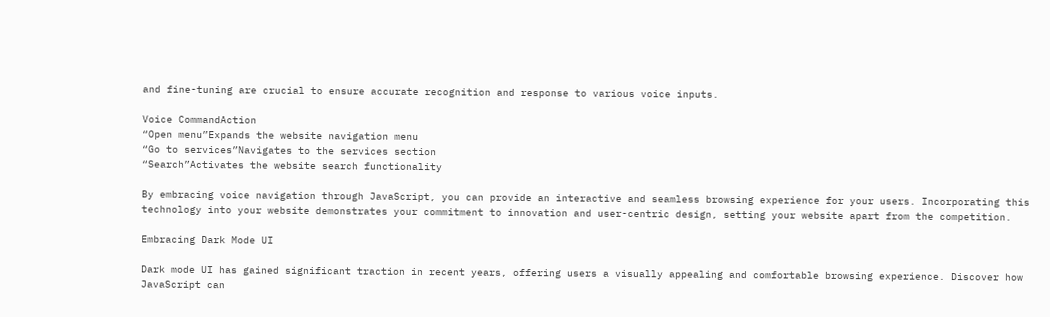and fine-tuning are crucial to ensure accurate recognition and response to various voice inputs.

Voice CommandAction
“Open menu”Expands the website navigation menu
“Go to services”Navigates to the services section
“Search”Activates the website search functionality

By embracing voice navigation through JavaScript, you can provide an interactive and seamless browsing experience for your users. Incorporating this technology into your website demonstrates your commitment to innovation and user-centric design, setting your website apart from the competition.

Embracing Dark Mode UI

Dark mode UI has gained significant traction in recent years, offering users a visually appealing and comfortable browsing experience. Discover how JavaScript can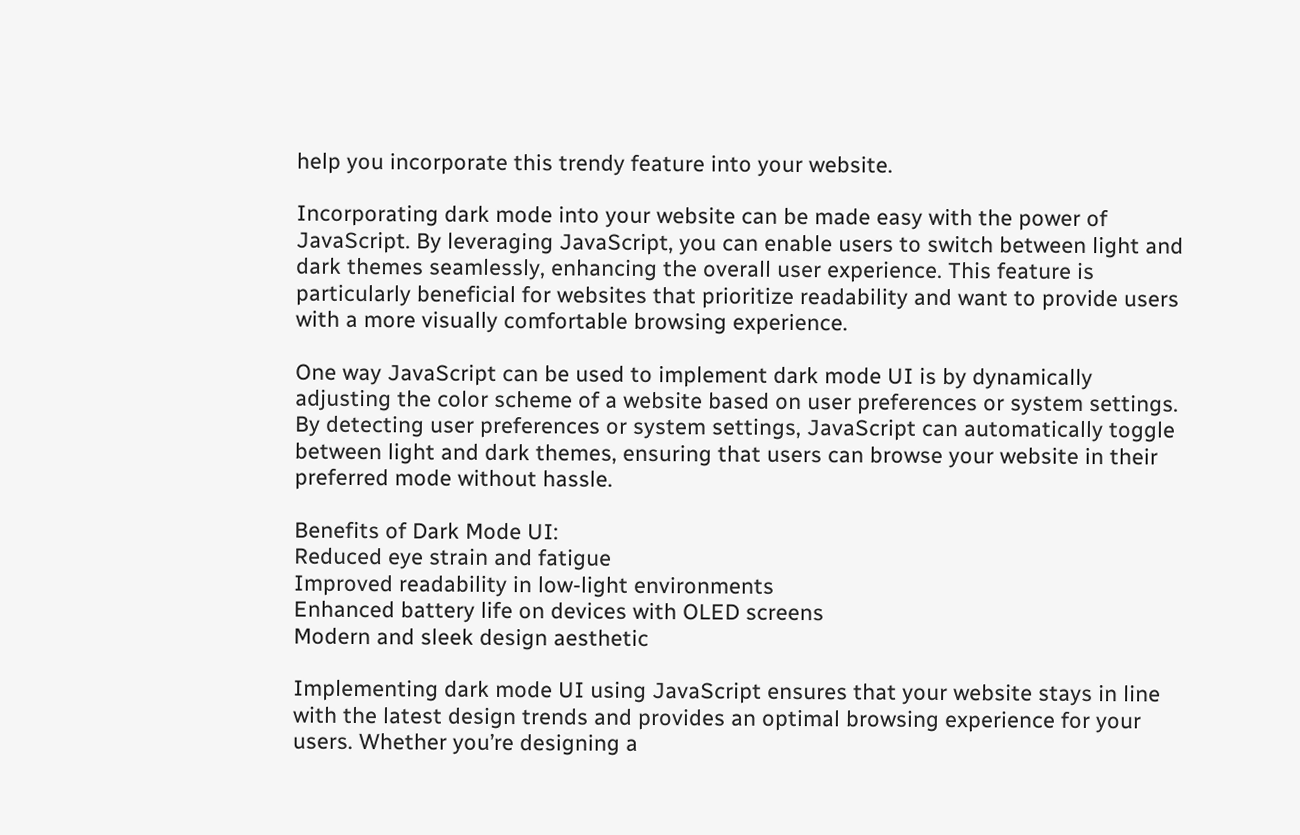help you incorporate this trendy feature into your website.

Incorporating dark mode into your website can be made easy with the power of JavaScript. By leveraging JavaScript, you can enable users to switch between light and dark themes seamlessly, enhancing the overall user experience. This feature is particularly beneficial for websites that prioritize readability and want to provide users with a more visually comfortable browsing experience.

One way JavaScript can be used to implement dark mode UI is by dynamically adjusting the color scheme of a website based on user preferences or system settings. By detecting user preferences or system settings, JavaScript can automatically toggle between light and dark themes, ensuring that users can browse your website in their preferred mode without hassle.

Benefits of Dark Mode UI:
Reduced eye strain and fatigue
Improved readability in low-light environments
Enhanced battery life on devices with OLED screens
Modern and sleek design aesthetic

Implementing dark mode UI using JavaScript ensures that your website stays in line with the latest design trends and provides an optimal browsing experience for your users. Whether you’re designing a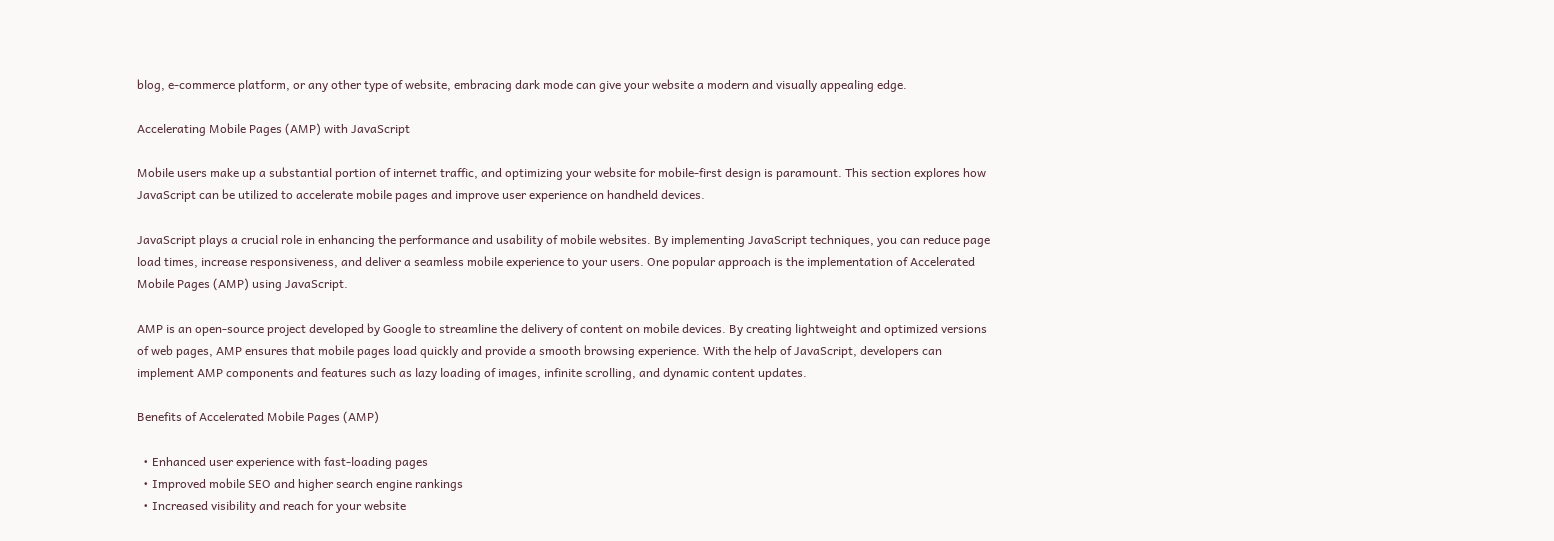blog, e-commerce platform, or any other type of website, embracing dark mode can give your website a modern and visually appealing edge.

Accelerating Mobile Pages (AMP) with JavaScript

Mobile users make up a substantial portion of internet traffic, and optimizing your website for mobile-first design is paramount. This section explores how JavaScript can be utilized to accelerate mobile pages and improve user experience on handheld devices.

JavaScript plays a crucial role in enhancing the performance and usability of mobile websites. By implementing JavaScript techniques, you can reduce page load times, increase responsiveness, and deliver a seamless mobile experience to your users. One popular approach is the implementation of Accelerated Mobile Pages (AMP) using JavaScript.

AMP is an open-source project developed by Google to streamline the delivery of content on mobile devices. By creating lightweight and optimized versions of web pages, AMP ensures that mobile pages load quickly and provide a smooth browsing experience. With the help of JavaScript, developers can implement AMP components and features such as lazy loading of images, infinite scrolling, and dynamic content updates.

Benefits of Accelerated Mobile Pages (AMP)

  • Enhanced user experience with fast-loading pages
  • Improved mobile SEO and higher search engine rankings
  • Increased visibility and reach for your website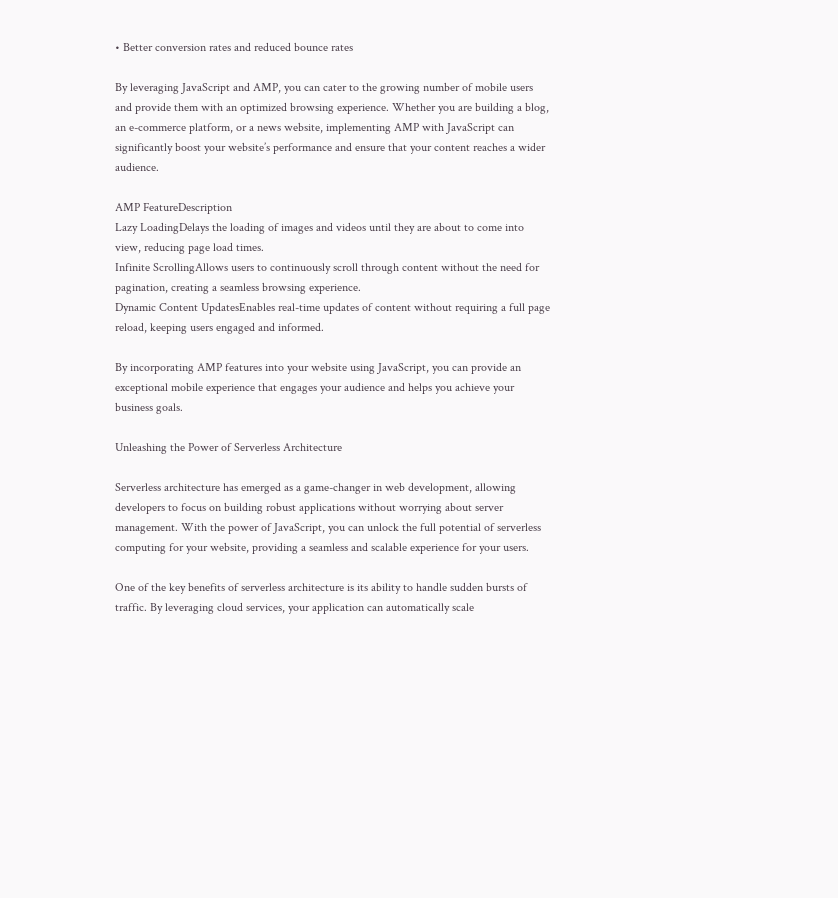• Better conversion rates and reduced bounce rates

By leveraging JavaScript and AMP, you can cater to the growing number of mobile users and provide them with an optimized browsing experience. Whether you are building a blog, an e-commerce platform, or a news website, implementing AMP with JavaScript can significantly boost your website’s performance and ensure that your content reaches a wider audience.

AMP FeatureDescription
Lazy LoadingDelays the loading of images and videos until they are about to come into view, reducing page load times.
Infinite ScrollingAllows users to continuously scroll through content without the need for pagination, creating a seamless browsing experience.
Dynamic Content UpdatesEnables real-time updates of content without requiring a full page reload, keeping users engaged and informed.

By incorporating AMP features into your website using JavaScript, you can provide an exceptional mobile experience that engages your audience and helps you achieve your business goals.

Unleashing the Power of Serverless Architecture

Serverless architecture has emerged as a game-changer in web development, allowing developers to focus on building robust applications without worrying about server management. With the power of JavaScript, you can unlock the full potential of serverless computing for your website, providing a seamless and scalable experience for your users.

One of the key benefits of serverless architecture is its ability to handle sudden bursts of traffic. By leveraging cloud services, your application can automatically scale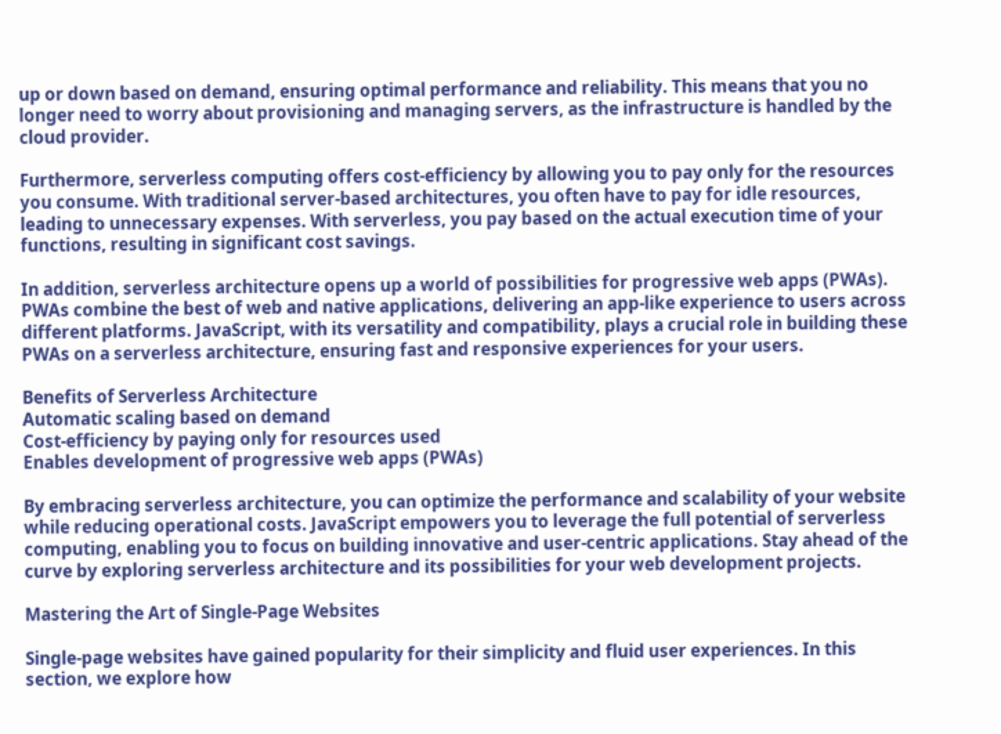up or down based on demand, ensuring optimal performance and reliability. This means that you no longer need to worry about provisioning and managing servers, as the infrastructure is handled by the cloud provider.

Furthermore, serverless computing offers cost-efficiency by allowing you to pay only for the resources you consume. With traditional server-based architectures, you often have to pay for idle resources, leading to unnecessary expenses. With serverless, you pay based on the actual execution time of your functions, resulting in significant cost savings.

In addition, serverless architecture opens up a world of possibilities for progressive web apps (PWAs). PWAs combine the best of web and native applications, delivering an app-like experience to users across different platforms. JavaScript, with its versatility and compatibility, plays a crucial role in building these PWAs on a serverless architecture, ensuring fast and responsive experiences for your users.

Benefits of Serverless Architecture
Automatic scaling based on demand
Cost-efficiency by paying only for resources used
Enables development of progressive web apps (PWAs)

By embracing serverless architecture, you can optimize the performance and scalability of your website while reducing operational costs. JavaScript empowers you to leverage the full potential of serverless computing, enabling you to focus on building innovative and user-centric applications. Stay ahead of the curve by exploring serverless architecture and its possibilities for your web development projects.

Mastering the Art of Single-Page Websites

Single-page websites have gained popularity for their simplicity and fluid user experiences. In this section, we explore how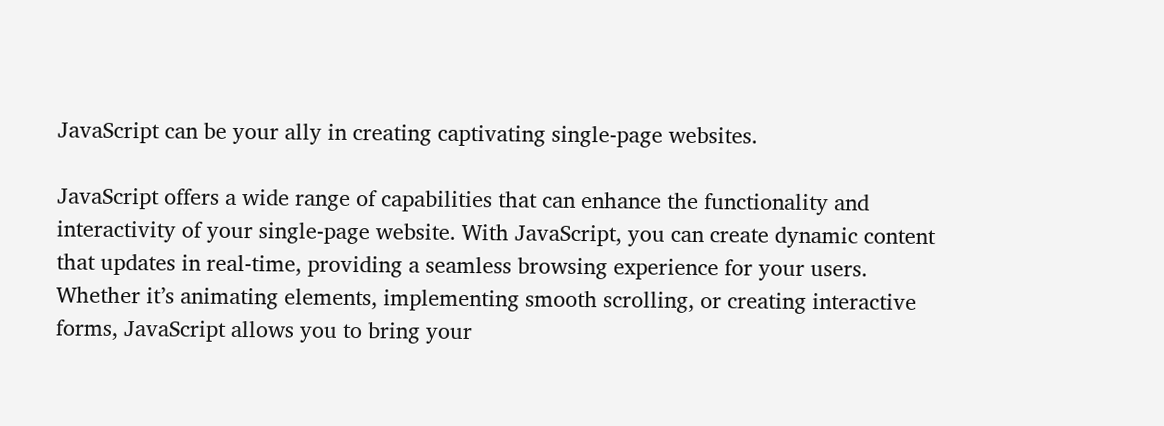JavaScript can be your ally in creating captivating single-page websites.

JavaScript offers a wide range of capabilities that can enhance the functionality and interactivity of your single-page website. With JavaScript, you can create dynamic content that updates in real-time, providing a seamless browsing experience for your users. Whether it’s animating elements, implementing smooth scrolling, or creating interactive forms, JavaScript allows you to bring your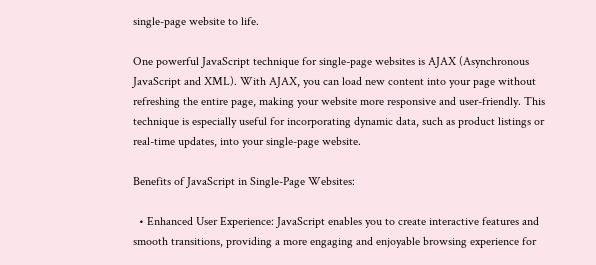single-page website to life.

One powerful JavaScript technique for single-page websites is AJAX (Asynchronous JavaScript and XML). With AJAX, you can load new content into your page without refreshing the entire page, making your website more responsive and user-friendly. This technique is especially useful for incorporating dynamic data, such as product listings or real-time updates, into your single-page website.

Benefits of JavaScript in Single-Page Websites:

  • Enhanced User Experience: JavaScript enables you to create interactive features and smooth transitions, providing a more engaging and enjoyable browsing experience for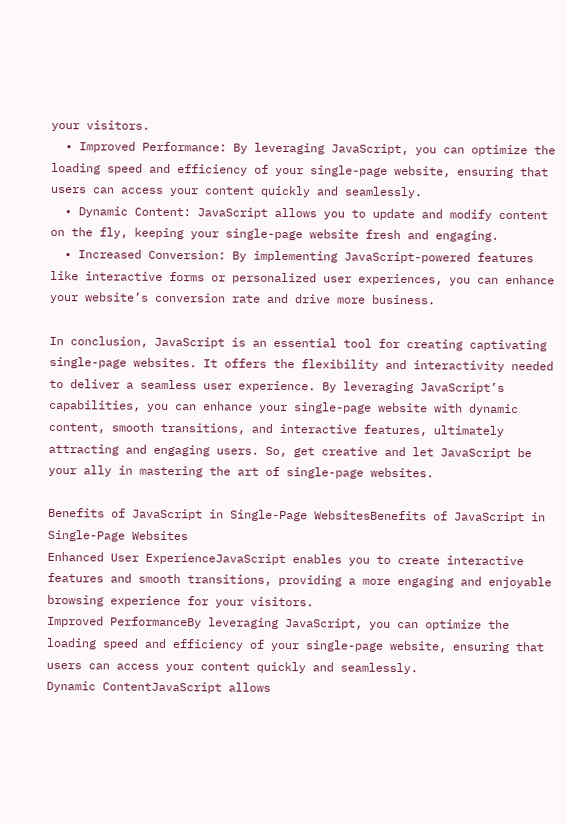your visitors.
  • Improved Performance: By leveraging JavaScript, you can optimize the loading speed and efficiency of your single-page website, ensuring that users can access your content quickly and seamlessly.
  • Dynamic Content: JavaScript allows you to update and modify content on the fly, keeping your single-page website fresh and engaging.
  • Increased Conversion: By implementing JavaScript-powered features like interactive forms or personalized user experiences, you can enhance your website’s conversion rate and drive more business.

In conclusion, JavaScript is an essential tool for creating captivating single-page websites. It offers the flexibility and interactivity needed to deliver a seamless user experience. By leveraging JavaScript’s capabilities, you can enhance your single-page website with dynamic content, smooth transitions, and interactive features, ultimately attracting and engaging users. So, get creative and let JavaScript be your ally in mastering the art of single-page websites.

Benefits of JavaScript in Single-Page WebsitesBenefits of JavaScript in Single-Page Websites
Enhanced User ExperienceJavaScript enables you to create interactive features and smooth transitions, providing a more engaging and enjoyable browsing experience for your visitors.
Improved PerformanceBy leveraging JavaScript, you can optimize the loading speed and efficiency of your single-page website, ensuring that users can access your content quickly and seamlessly.
Dynamic ContentJavaScript allows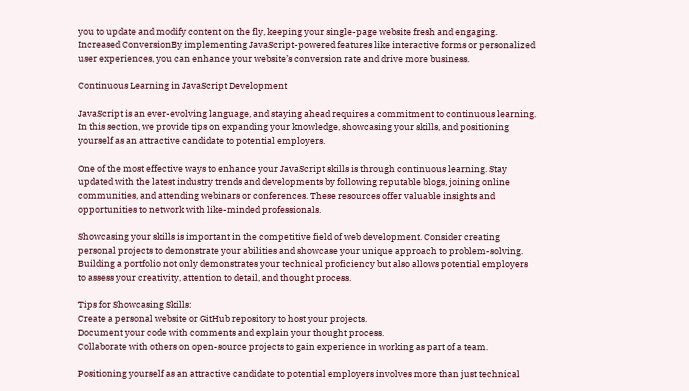you to update and modify content on the fly, keeping your single-page website fresh and engaging.
Increased ConversionBy implementing JavaScript-powered features like interactive forms or personalized user experiences, you can enhance your website’s conversion rate and drive more business.

Continuous Learning in JavaScript Development

JavaScript is an ever-evolving language, and staying ahead requires a commitment to continuous learning. In this section, we provide tips on expanding your knowledge, showcasing your skills, and positioning yourself as an attractive candidate to potential employers.

One of the most effective ways to enhance your JavaScript skills is through continuous learning. Stay updated with the latest industry trends and developments by following reputable blogs, joining online communities, and attending webinars or conferences. These resources offer valuable insights and opportunities to network with like-minded professionals.

Showcasing your skills is important in the competitive field of web development. Consider creating personal projects to demonstrate your abilities and showcase your unique approach to problem-solving. Building a portfolio not only demonstrates your technical proficiency but also allows potential employers to assess your creativity, attention to detail, and thought process.

Tips for Showcasing Skills:
Create a personal website or GitHub repository to host your projects.
Document your code with comments and explain your thought process.
Collaborate with others on open-source projects to gain experience in working as part of a team.

Positioning yourself as an attractive candidate to potential employers involves more than just technical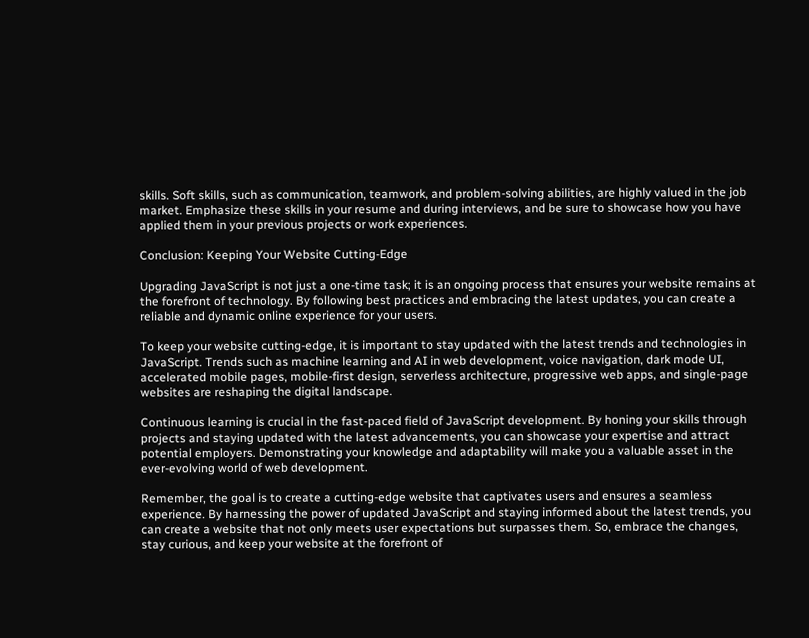skills. Soft skills, such as communication, teamwork, and problem-solving abilities, are highly valued in the job market. Emphasize these skills in your resume and during interviews, and be sure to showcase how you have applied them in your previous projects or work experiences.

Conclusion: Keeping Your Website Cutting-Edge

Upgrading JavaScript is not just a one-time task; it is an ongoing process that ensures your website remains at the forefront of technology. By following best practices and embracing the latest updates, you can create a reliable and dynamic online experience for your users.

To keep your website cutting-edge, it is important to stay updated with the latest trends and technologies in JavaScript. Trends such as machine learning and AI in web development, voice navigation, dark mode UI, accelerated mobile pages, mobile-first design, serverless architecture, progressive web apps, and single-page websites are reshaping the digital landscape.

Continuous learning is crucial in the fast-paced field of JavaScript development. By honing your skills through projects and staying updated with the latest advancements, you can showcase your expertise and attract potential employers. Demonstrating your knowledge and adaptability will make you a valuable asset in the ever-evolving world of web development.

Remember, the goal is to create a cutting-edge website that captivates users and ensures a seamless experience. By harnessing the power of updated JavaScript and staying informed about the latest trends, you can create a website that not only meets user expectations but surpasses them. So, embrace the changes, stay curious, and keep your website at the forefront of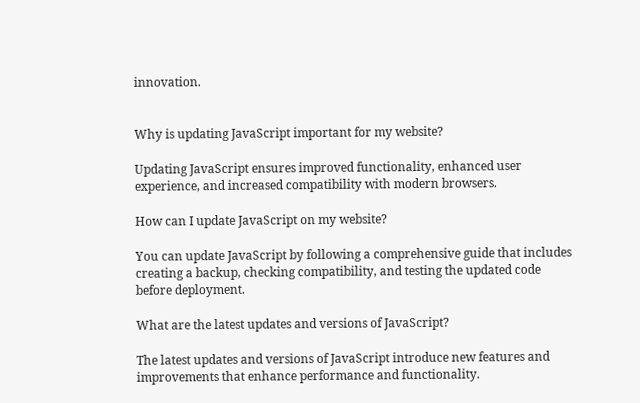innovation.


Why is updating JavaScript important for my website?

Updating JavaScript ensures improved functionality, enhanced user experience, and increased compatibility with modern browsers.

How can I update JavaScript on my website?

You can update JavaScript by following a comprehensive guide that includes creating a backup, checking compatibility, and testing the updated code before deployment.

What are the latest updates and versions of JavaScript?

The latest updates and versions of JavaScript introduce new features and improvements that enhance performance and functionality.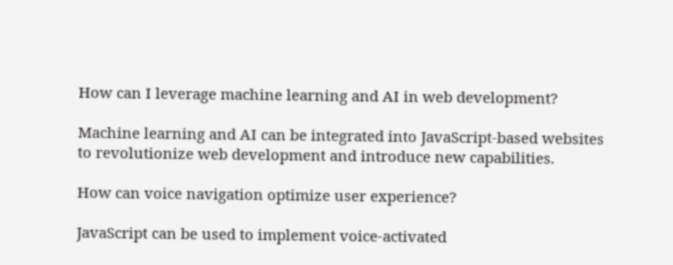How can I leverage machine learning and AI in web development?

Machine learning and AI can be integrated into JavaScript-based websites to revolutionize web development and introduce new capabilities.

How can voice navigation optimize user experience?

JavaScript can be used to implement voice-activated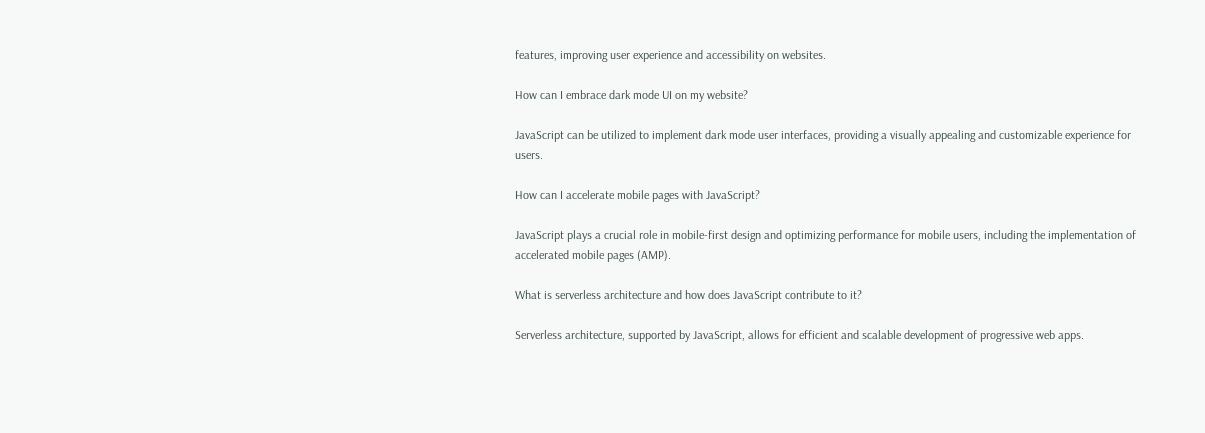features, improving user experience and accessibility on websites.

How can I embrace dark mode UI on my website?

JavaScript can be utilized to implement dark mode user interfaces, providing a visually appealing and customizable experience for users.

How can I accelerate mobile pages with JavaScript?

JavaScript plays a crucial role in mobile-first design and optimizing performance for mobile users, including the implementation of accelerated mobile pages (AMP).

What is serverless architecture and how does JavaScript contribute to it?

Serverless architecture, supported by JavaScript, allows for efficient and scalable development of progressive web apps.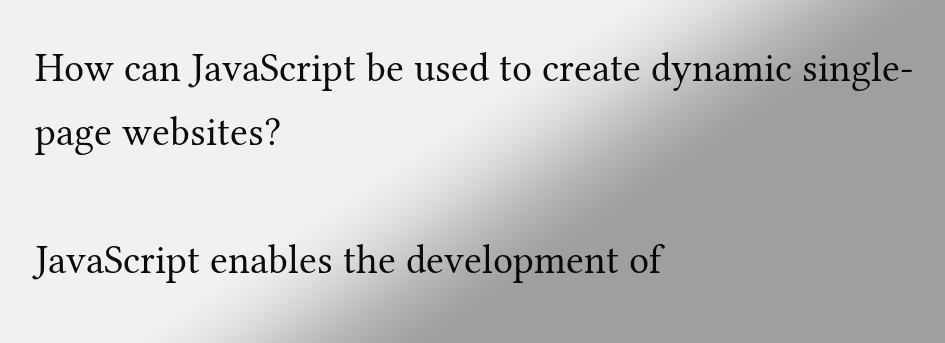How can JavaScript be used to create dynamic single-page websites?

JavaScript enables the development of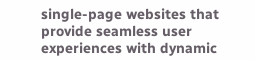single-page websites that provide seamless user experiences with dynamic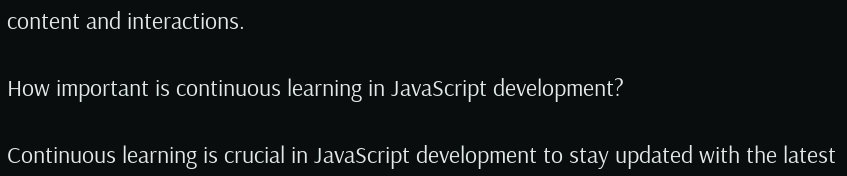content and interactions.

How important is continuous learning in JavaScript development?

Continuous learning is crucial in JavaScript development to stay updated with the latest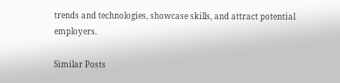trends and technologies, showcase skills, and attract potential employers.

Similar Posts